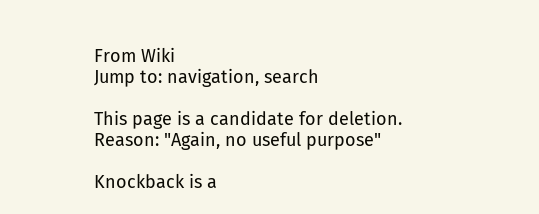From Wiki
Jump to: navigation, search

This page is a candidate for deletion.
Reason: "Again, no useful purpose"

Knockback is a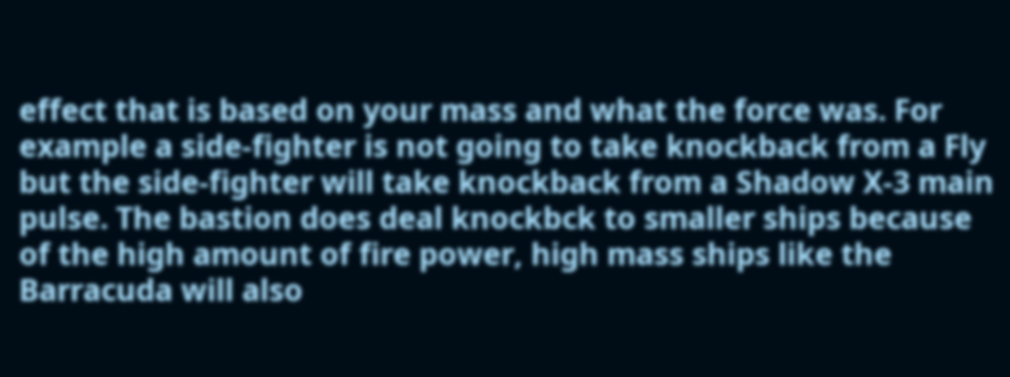effect that is based on your mass and what the force was. For example a side-fighter is not going to take knockback from a Fly but the side-fighter will take knockback from a Shadow X-3 main pulse. The bastion does deal knockbck to smaller ships because of the high amount of fire power, high mass ships like the Barracuda will also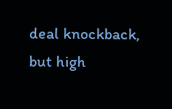deal knockback, but high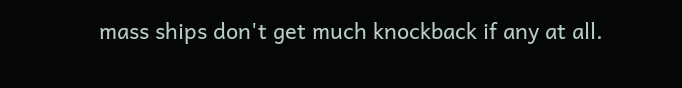mass ships don't get much knockback if any at all.